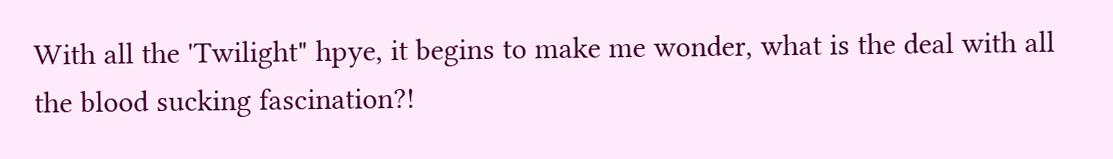With all the 'Twilight" hpye, it begins to make me wonder, what is the deal with all the blood sucking fascination?!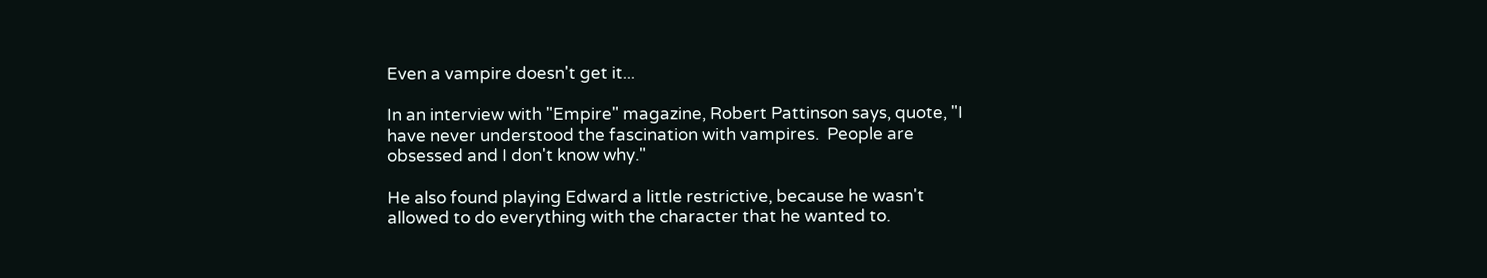Even a vampire doesn't get it...

In an interview with "Empire" magazine, Robert Pattinson says, quote, "I have never understood the fascination with vampires.  People are obsessed and I don't know why."

He also found playing Edward a little restrictive, because he wasn't allowed to do everything with the character that he wanted to.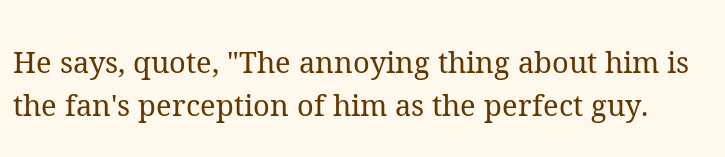He says, quote, "The annoying thing about him is the fan's perception of him as the perfect guy.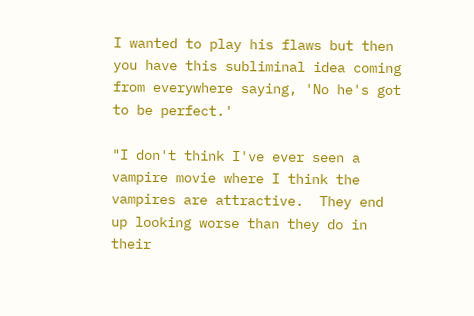I wanted to play his flaws but then you have this subliminal idea coming from everywhere saying, 'No he's got to be perfect.'

"I don't think I've ever seen a vampire movie where I think the vampires are attractive.  They end up looking worse than they do in their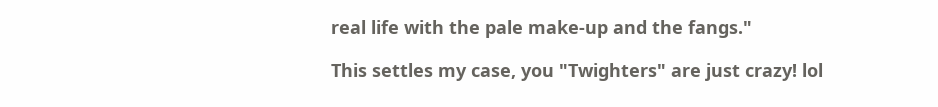real life with the pale make-up and the fangs."

This settles my case, you "Twighters" are just crazy! lol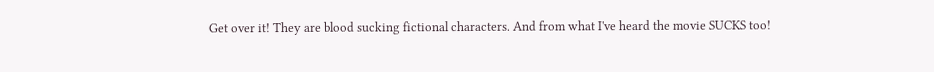Get over it! They are blood sucking fictional characters. And from what I've heard the movie SUCKS too!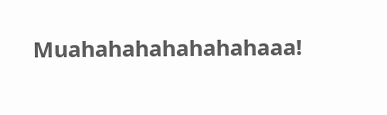Muahahahahahahahaaa!